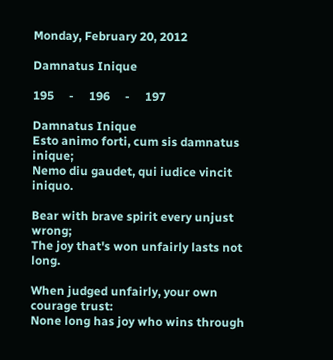Monday, February 20, 2012

Damnatus Inique

195     -     196     -     197

Damnatus Inique
Esto animo forti, cum sis damnatus inique;
Nemo diu gaudet, qui iudice vincit iniquo.

Bear with brave spirit every unjust wrong;
The joy that's won unfairly lasts not long.

When judged unfairly, your own courage trust:
None long has joy who wins through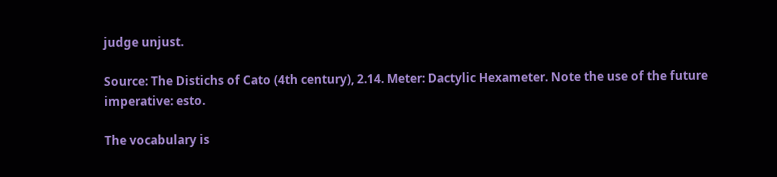judge unjust.

Source: The Distichs of Cato (4th century), 2.14. Meter: Dactylic Hexameter. Note the use of the future imperative: esto.

The vocabulary is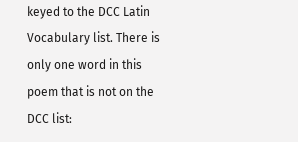keyed to the DCC Latin Vocabulary list. There is only one word in this poem that is not on the DCC list: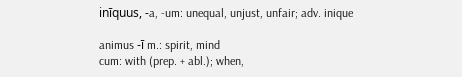inīquus, -a, -um: unequal, unjust, unfair; adv. inique

animus -ī m.: spirit, mind
cum: with (prep. + abl.); when,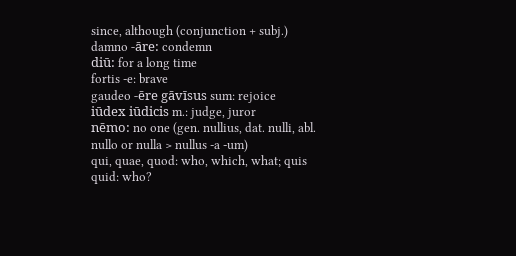since, although (conjunction + subj.)
damno -āre: condemn
diū: for a long time
fortis -e: brave
gaudeo -ēre gāvīsus sum: rejoice
iūdex iūdicis m.: judge, juror
nēmo: no one (gen. nullius, dat. nulli, abl. nullo or nulla > nullus -a -um)
qui, quae, quod: who, which, what; quis quid: who?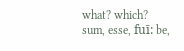what? which?
sum, esse, fuī: be,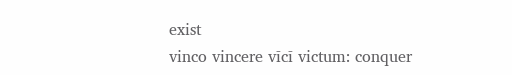exist
vinco vincere vīcī victum: conquer